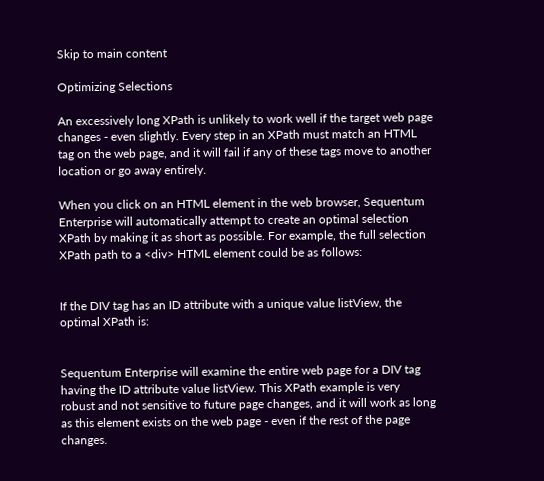Skip to main content

Optimizing Selections

An excessively long XPath is unlikely to work well if the target web page changes - even slightly. Every step in an XPath must match an HTML tag on the web page, and it will fail if any of these tags move to another location or go away entirely.

When you click on an HTML element in the web browser, Sequentum Enterprise will automatically attempt to create an optimal selection XPath by making it as short as possible. For example, the full selection XPath path to a <div> HTML element could be as follows:


If the DIV tag has an ID attribute with a unique value listView, the optimal XPath is:


Sequentum Enterprise will examine the entire web page for a DIV tag having the ID attribute value listView. This XPath example is very robust and not sensitive to future page changes, and it will work as long as this element exists on the web page - even if the rest of the page changes.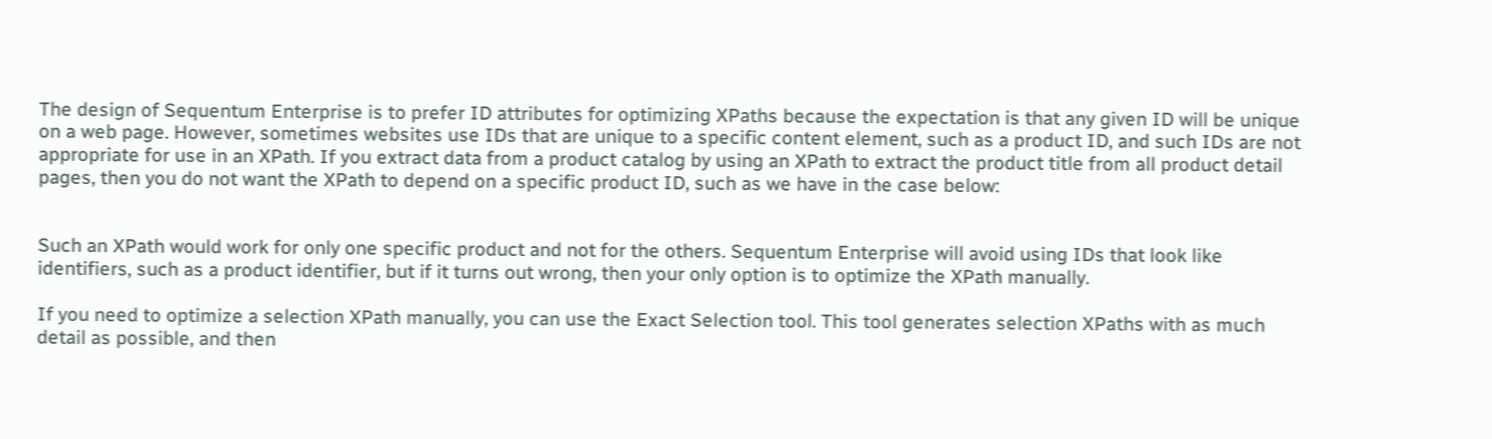The design of Sequentum Enterprise is to prefer ID attributes for optimizing XPaths because the expectation is that any given ID will be unique on a web page. However, sometimes websites use IDs that are unique to a specific content element, such as a product ID, and such IDs are not appropriate for use in an XPath. If you extract data from a product catalog by using an XPath to extract the product title from all product detail pages, then you do not want the XPath to depend on a specific product ID, such as we have in the case below:


Such an XPath would work for only one specific product and not for the others. Sequentum Enterprise will avoid using IDs that look like identifiers, such as a product identifier, but if it turns out wrong, then your only option is to optimize the XPath manually.

If you need to optimize a selection XPath manually, you can use the Exact Selection tool. This tool generates selection XPaths with as much detail as possible, and then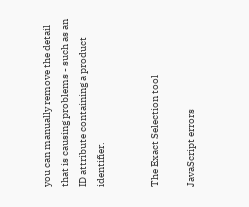you can manually remove the detail that is causing problems - such as an ID attribute containing a product identifier.


The Exact Selection tool

JavaScript errors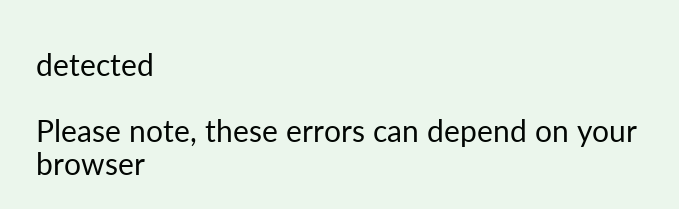detected

Please note, these errors can depend on your browser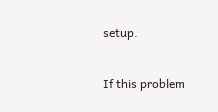setup.

If this problem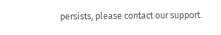persists, please contact our support.